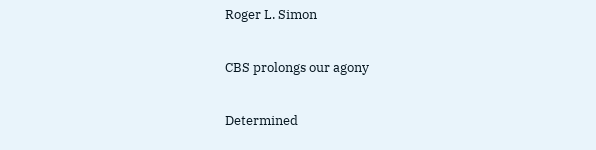Roger L. Simon

CBS prolongs our agony

Determined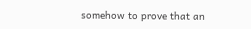somehow to prove that an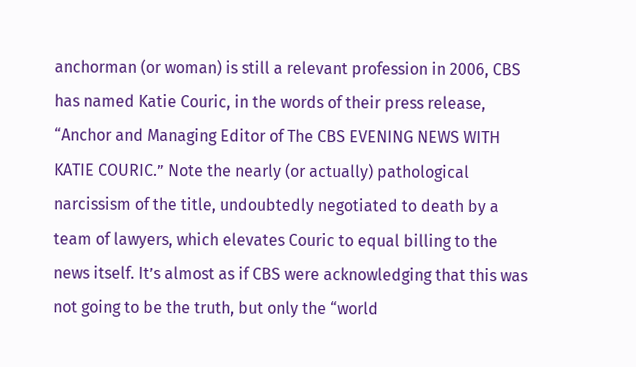anchorman (or woman) is still a relevant profession in 2006, CBS has named Katie Couric, in the words of their press release, “Anchor and Managing Editor of The CBS EVENING NEWS WITH KATIE COURIC.” Note the nearly (or actually) pathological narcissism of the title, undoubtedly negotiated to death by a team of lawyers, which elevates Couric to equal billing to the news itself. It’s almost as if CBS were acknowledging that this was not going to be the truth, but only the “world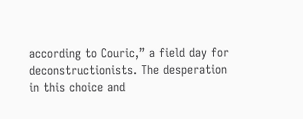according to Couric,” a field day for deconstructionists. The desperation in this choice and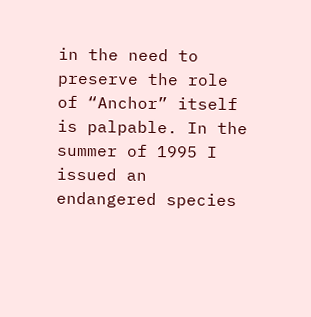in the need to preserve the role of “Anchor” itself is palpable. In the summer of 1995 I issued an endangered species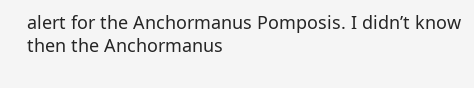alert for the Anchormanus Pomposis. I didn’t know then the Anchormanus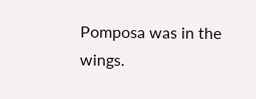Pomposa was in the wings.